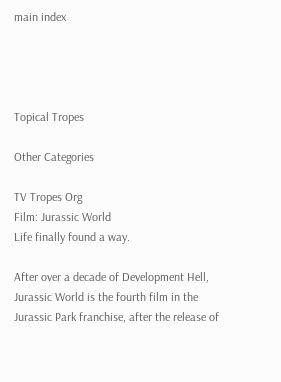main index




Topical Tropes

Other Categories

TV Tropes Org
Film: Jurassic World
Life finally found a way.

After over a decade of Development Hell, Jurassic World is the fourth film in the Jurassic Park franchise, after the release of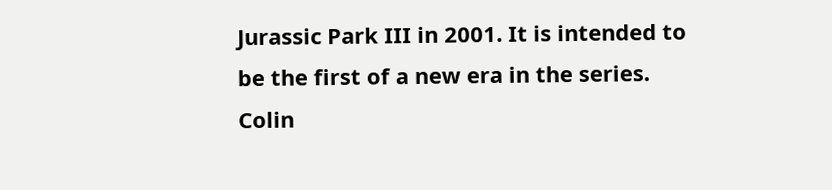Jurassic Park III in 2001. It is intended to be the first of a new era in the series. Colin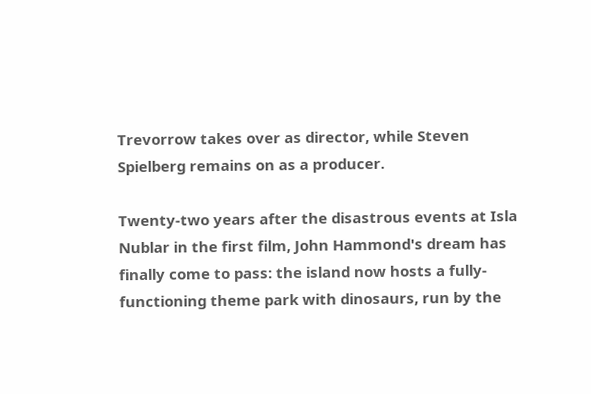Trevorrow takes over as director, while Steven Spielberg remains on as a producer.

Twenty-two years after the disastrous events at Isla Nublar in the first film, John Hammond's dream has finally come to pass: the island now hosts a fully-functioning theme park with dinosaurs, run by the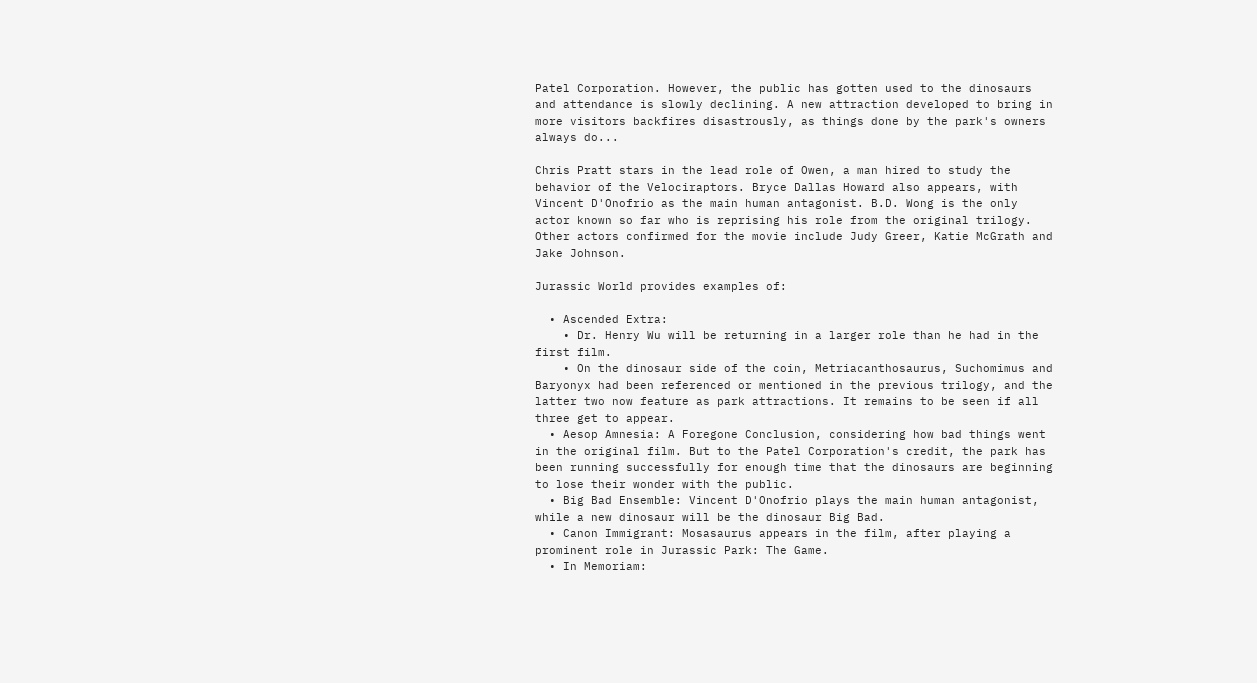Patel Corporation. However, the public has gotten used to the dinosaurs and attendance is slowly declining. A new attraction developed to bring in more visitors backfires disastrously, as things done by the park's owners always do...

Chris Pratt stars in the lead role of Owen, a man hired to study the behavior of the Velociraptors. Bryce Dallas Howard also appears, with Vincent D'Onofrio as the main human antagonist. B.D. Wong is the only actor known so far who is reprising his role from the original trilogy. Other actors confirmed for the movie include Judy Greer, Katie McGrath and Jake Johnson.

Jurassic World provides examples of:

  • Ascended Extra:
    • Dr. Henry Wu will be returning in a larger role than he had in the first film.
    • On the dinosaur side of the coin, Metriacanthosaurus, Suchomimus and Baryonyx had been referenced or mentioned in the previous trilogy, and the latter two now feature as park attractions. It remains to be seen if all three get to appear.
  • Aesop Amnesia: A Foregone Conclusion, considering how bad things went in the original film. But to the Patel Corporation's credit, the park has been running successfully for enough time that the dinosaurs are beginning to lose their wonder with the public.
  • Big Bad Ensemble: Vincent D'Onofrio plays the main human antagonist, while a new dinosaur will be the dinosaur Big Bad.
  • Canon Immigrant: Mosasaurus appears in the film, after playing a prominent role in Jurassic Park: The Game.
  • In Memoriam: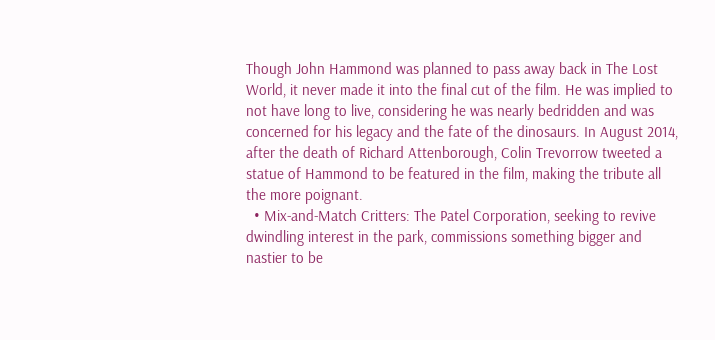Though John Hammond was planned to pass away back in The Lost World, it never made it into the final cut of the film. He was implied to not have long to live, considering he was nearly bedridden and was concerned for his legacy and the fate of the dinosaurs. In August 2014, after the death of Richard Attenborough, Colin Trevorrow tweeted a statue of Hammond to be featured in the film, making the tribute all the more poignant.
  • Mix-and-Match Critters: The Patel Corporation, seeking to revive dwindling interest in the park, commissions something bigger and nastier to be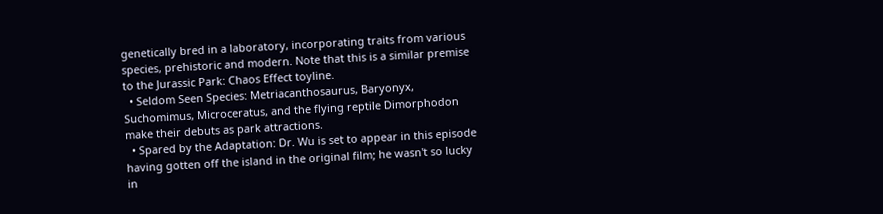genetically bred in a laboratory, incorporating traits from various species, prehistoric and modern. Note that this is a similar premise to the Jurassic Park: Chaos Effect toyline.
  • Seldom Seen Species: Metriacanthosaurus, Baryonyx, Suchomimus, Microceratus, and the flying reptile Dimorphodon make their debuts as park attractions.
  • Spared by the Adaptation: Dr. Wu is set to appear in this episode having gotten off the island in the original film; he wasn't so lucky in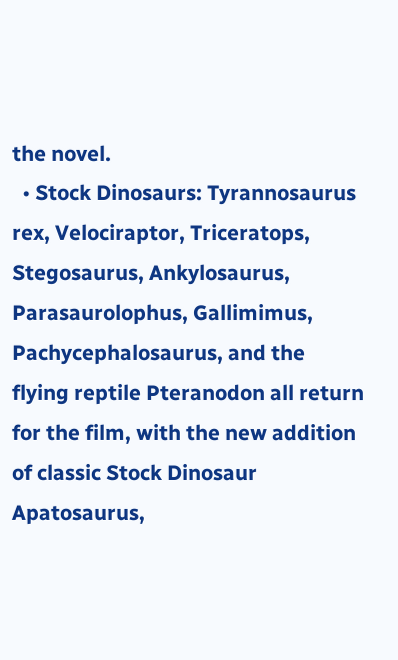the novel.
  • Stock Dinosaurs: Tyrannosaurus rex, Velociraptor, Triceratops, Stegosaurus, Ankylosaurus, Parasaurolophus, Gallimimus, Pachycephalosaurus, and the flying reptile Pteranodon all return for the film, with the new addition of classic Stock Dinosaur Apatosaurus,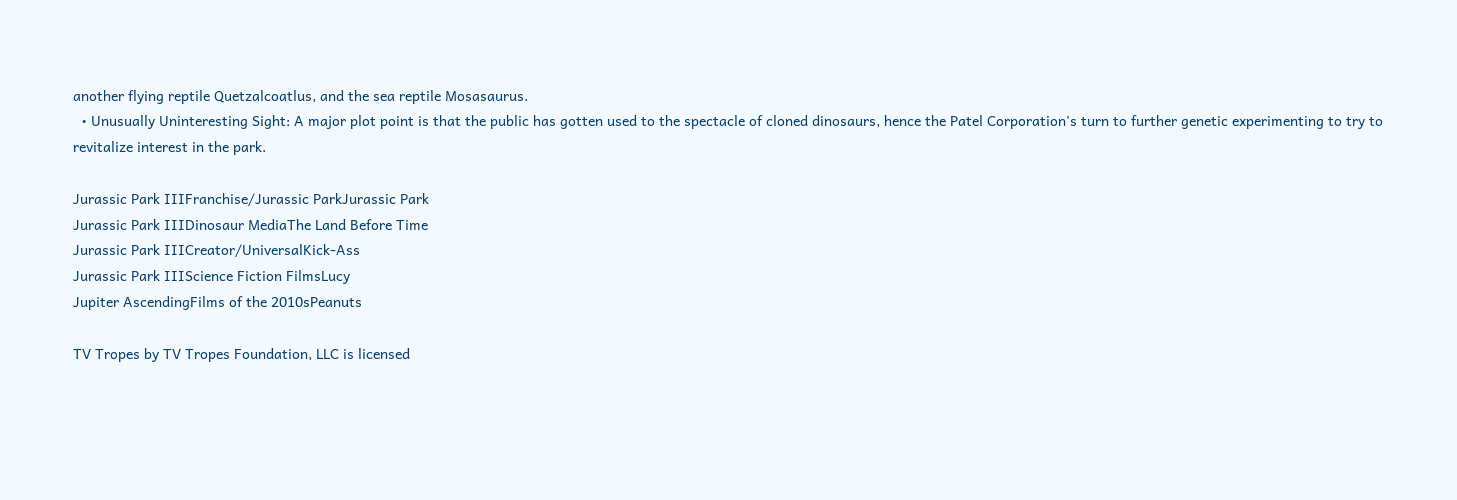another flying reptile Quetzalcoatlus, and the sea reptile Mosasaurus.
  • Unusually Uninteresting Sight: A major plot point is that the public has gotten used to the spectacle of cloned dinosaurs, hence the Patel Corporation's turn to further genetic experimenting to try to revitalize interest in the park.

Jurassic Park IIIFranchise/Jurassic ParkJurassic Park
Jurassic Park IIIDinosaur MediaThe Land Before Time
Jurassic Park IIICreator/UniversalKick-Ass
Jurassic Park IIIScience Fiction FilmsLucy
Jupiter AscendingFilms of the 2010sPeanuts

TV Tropes by TV Tropes Foundation, LLC is licensed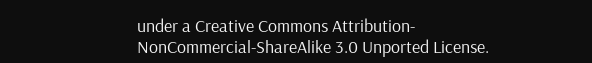under a Creative Commons Attribution-NonCommercial-ShareAlike 3.0 Unported License.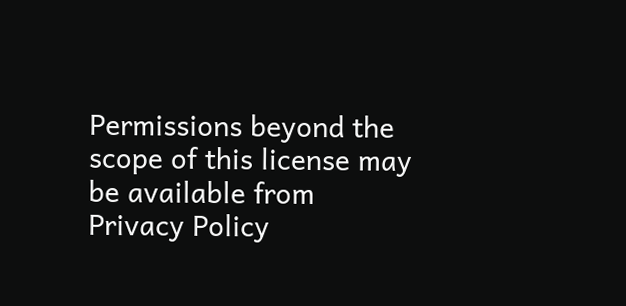Permissions beyond the scope of this license may be available from
Privacy Policy